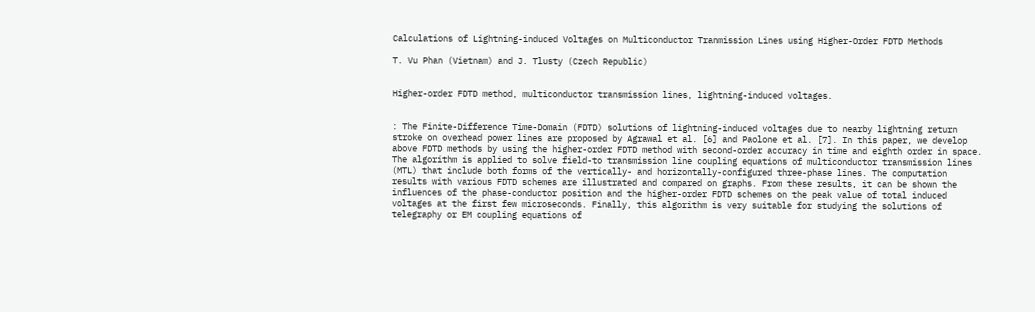Calculations of Lightning-induced Voltages on Multiconductor Tranmission Lines using Higher-Order FDTD Methods

T. Vu Phan (Vietnam) and J. Tlusty (Czech Republic)


Higher-order FDTD method, multiconductor transmission lines, lightning-induced voltages.


: The Finite-Difference Time-Domain (FDTD) solutions of lightning-induced voltages due to nearby lightning return stroke on overhead power lines are proposed by Agrawal et al. [6] and Paolone et al. [7]. In this paper, we develop above FDTD methods by using the higher-order FDTD method with second-order accuracy in time and eighth order in space. The algorithm is applied to solve field-to transmission line coupling equations of multiconductor transmission lines (MTL) that include both forms of the vertically- and horizontally-configured three-phase lines. The computation results with various FDTD schemes are illustrated and compared on graphs. From these results, it can be shown the influences of the phase-conductor position and the higher-order FDTD schemes on the peak value of total induced voltages at the first few microseconds. Finally, this algorithm is very suitable for studying the solutions of telegraphy or EM coupling equations of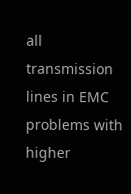all transmission lines in EMC problems with higher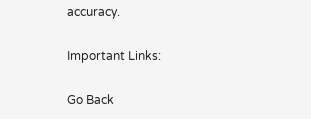accuracy.

Important Links:

Go Back